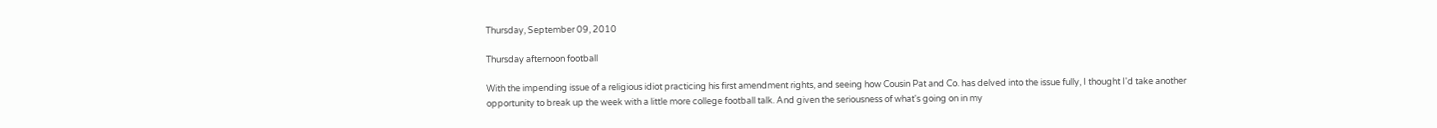Thursday, September 09, 2010

Thursday afternoon football

With the impending issue of a religious idiot practicing his first amendment rights, and seeing how Cousin Pat and Co. has delved into the issue fully, I thought I'd take another opportunity to break up the week with a little more college football talk. And given the seriousness of what's going on in my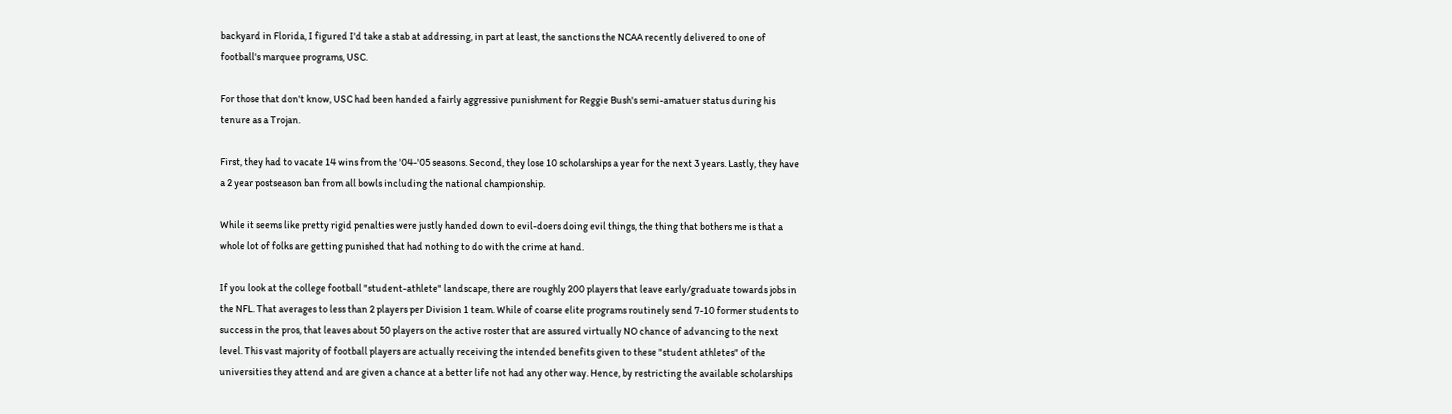backyard in Florida, I figured I'd take a stab at addressing, in part at least, the sanctions the NCAA recently delivered to one of football's marquee programs, USC.

For those that don't know, USC had been handed a fairly aggressive punishment for Reggie Bush's semi-amatuer status during his tenure as a Trojan.

First, they had to vacate 14 wins from the '04-'05 seasons. Second, they lose 10 scholarships a year for the next 3 years. Lastly, they have a 2 year postseason ban from all bowls including the national championship.

While it seems like pretty rigid penalties were justly handed down to evil-doers doing evil things, the thing that bothers me is that a whole lot of folks are getting punished that had nothing to do with the crime at hand.

If you look at the college football "student-athlete" landscape, there are roughly 200 players that leave early/graduate towards jobs in the NFL. That averages to less than 2 players per Division 1 team. While of coarse elite programs routinely send 7-10 former students to success in the pros, that leaves about 50 players on the active roster that are assured virtually NO chance of advancing to the next level. This vast majority of football players are actually receiving the intended benefits given to these "student athletes" of the universities they attend and are given a chance at a better life not had any other way. Hence, by restricting the available scholarships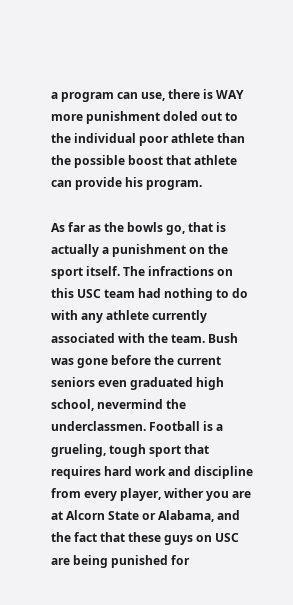a program can use, there is WAY more punishment doled out to the individual poor athlete than the possible boost that athlete can provide his program.

As far as the bowls go, that is actually a punishment on the sport itself. The infractions on this USC team had nothing to do with any athlete currently associated with the team. Bush was gone before the current seniors even graduated high school, nevermind the underclassmen. Football is a grueling, tough sport that requires hard work and discipline from every player, wither you are at Alcorn State or Alabama, and the fact that these guys on USC are being punished for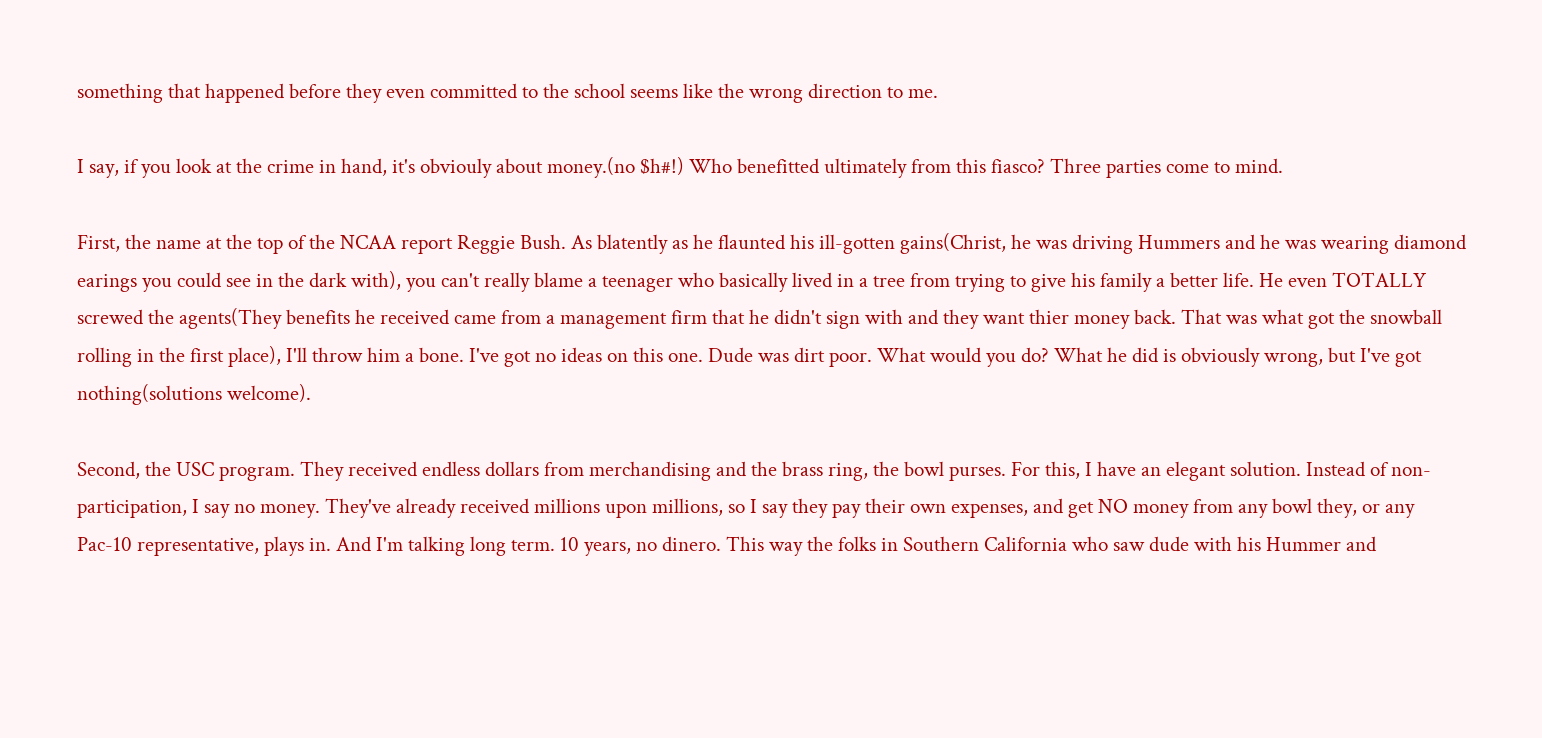something that happened before they even committed to the school seems like the wrong direction to me.

I say, if you look at the crime in hand, it's obviouly about money.(no $h#!) Who benefitted ultimately from this fiasco? Three parties come to mind.

First, the name at the top of the NCAA report Reggie Bush. As blatently as he flaunted his ill-gotten gains(Christ, he was driving Hummers and he was wearing diamond earings you could see in the dark with), you can't really blame a teenager who basically lived in a tree from trying to give his family a better life. He even TOTALLY screwed the agents(They benefits he received came from a management firm that he didn't sign with and they want thier money back. That was what got the snowball rolling in the first place), I'll throw him a bone. I've got no ideas on this one. Dude was dirt poor. What would you do? What he did is obviously wrong, but I've got nothing(solutions welcome).

Second, the USC program. They received endless dollars from merchandising and the brass ring, the bowl purses. For this, I have an elegant solution. Instead of non-participation, I say no money. They've already received millions upon millions, so I say they pay their own expenses, and get NO money from any bowl they, or any Pac-10 representative, plays in. And I'm talking long term. 10 years, no dinero. This way the folks in Southern California who saw dude with his Hummer and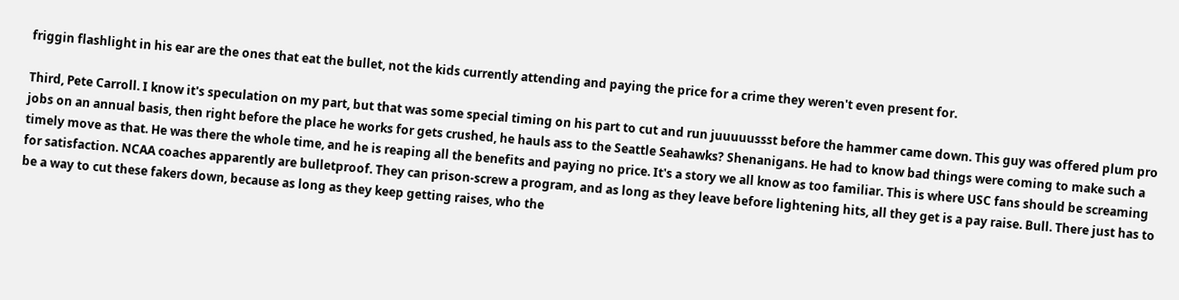friggin flashlight in his ear are the ones that eat the bullet, not the kids currently attending and paying the price for a crime they weren't even present for.

Third, Pete Carroll. I know it's speculation on my part, but that was some special timing on his part to cut and run juuuuussst before the hammer came down. This guy was offered plum pro jobs on an annual basis, then right before the place he works for gets crushed, he hauls ass to the Seattle Seahawks? Shenanigans. He had to know bad things were coming to make such a timely move as that. He was there the whole time, and he is reaping all the benefits and paying no price. It's a story we all know as too familiar. This is where USC fans should be screaming for satisfaction. NCAA coaches apparently are bulletproof. They can prison-screw a program, and as long as they leave before lightening hits, all they get is a pay raise. Bull. There just has to be a way to cut these fakers down, because as long as they keep getting raises, who the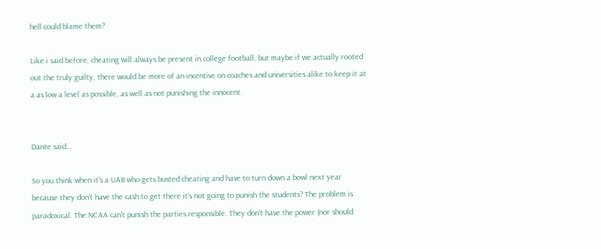hell could blame them?

Like i said before, cheating will always be present in college football, but maybe if we actually rooted out the truly guilty, there would be more of an incentive on coaches and universities alike to keep it at a as low a level as possible, as well as not punishing the innocent.


Dante said...

So you think when it's a UAB who gets busted cheating and have to turn down a bowl next year because they don't have the cash to get there it's not going to punish the students? The problem is paradoxical. The NCAA can't punish the parties responsible. They don't have the power (nor should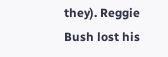they). Reggie Bush lost his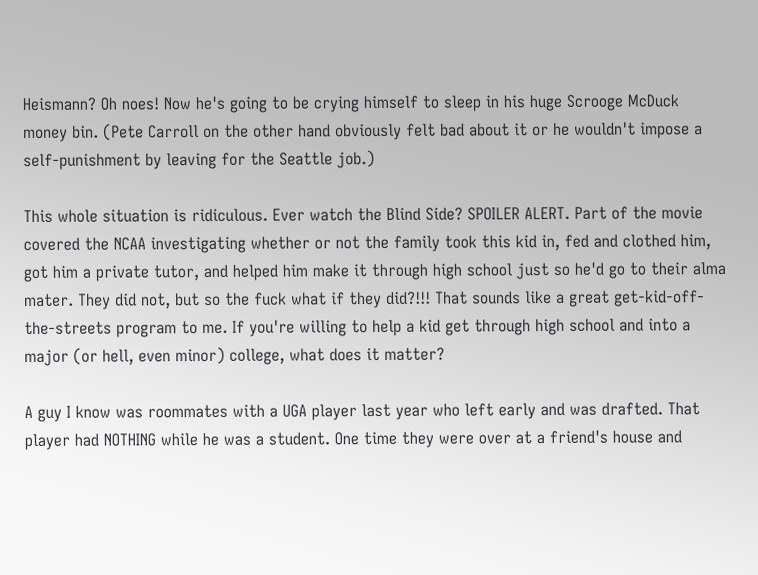Heismann? Oh noes! Now he's going to be crying himself to sleep in his huge Scrooge McDuck money bin. (Pete Carroll on the other hand obviously felt bad about it or he wouldn't impose a self-punishment by leaving for the Seattle job.)

This whole situation is ridiculous. Ever watch the Blind Side? SPOILER ALERT. Part of the movie covered the NCAA investigating whether or not the family took this kid in, fed and clothed him, got him a private tutor, and helped him make it through high school just so he'd go to their alma mater. They did not, but so the fuck what if they did?!!! That sounds like a great get-kid-off-the-streets program to me. If you're willing to help a kid get through high school and into a major (or hell, even minor) college, what does it matter?

A guy I know was roommates with a UGA player last year who left early and was drafted. That player had NOTHING while he was a student. One time they were over at a friend's house and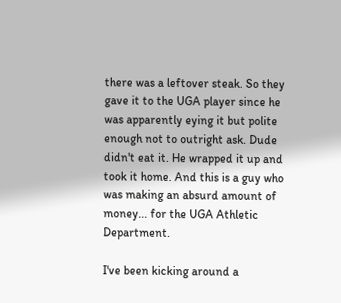there was a leftover steak. So they gave it to the UGA player since he was apparently eying it but polite enough not to outright ask. Dude didn't eat it. He wrapped it up and took it home. And this is a guy who was making an absurd amount of money... for the UGA Athletic Department.

I've been kicking around a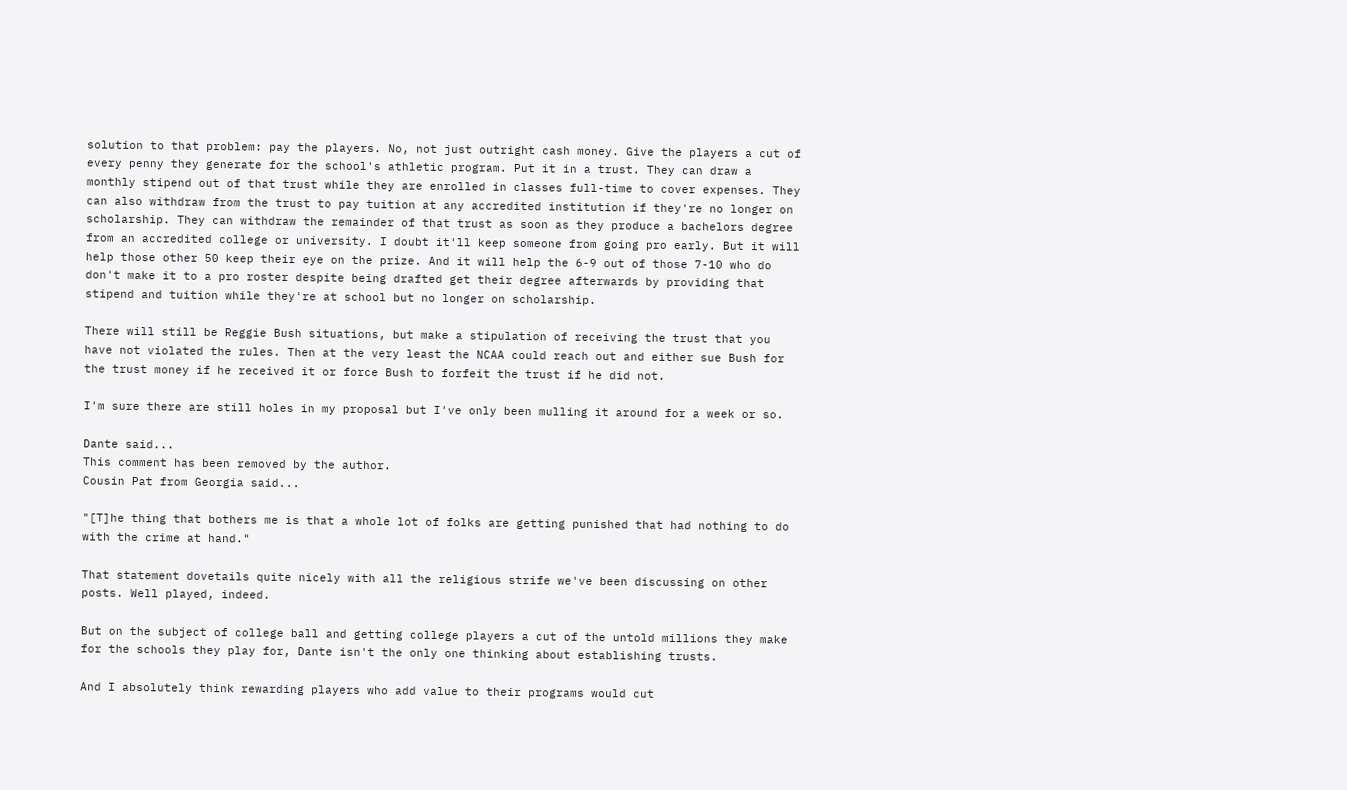solution to that problem: pay the players. No, not just outright cash money. Give the players a cut of every penny they generate for the school's athletic program. Put it in a trust. They can draw a monthly stipend out of that trust while they are enrolled in classes full-time to cover expenses. They can also withdraw from the trust to pay tuition at any accredited institution if they're no longer on scholarship. They can withdraw the remainder of that trust as soon as they produce a bachelors degree from an accredited college or university. I doubt it'll keep someone from going pro early. But it will help those other 50 keep their eye on the prize. And it will help the 6-9 out of those 7-10 who do don't make it to a pro roster despite being drafted get their degree afterwards by providing that stipend and tuition while they're at school but no longer on scholarship.

There will still be Reggie Bush situations, but make a stipulation of receiving the trust that you have not violated the rules. Then at the very least the NCAA could reach out and either sue Bush for the trust money if he received it or force Bush to forfeit the trust if he did not.

I'm sure there are still holes in my proposal but I've only been mulling it around for a week or so.

Dante said...
This comment has been removed by the author.
Cousin Pat from Georgia said...

"[T]he thing that bothers me is that a whole lot of folks are getting punished that had nothing to do with the crime at hand."

That statement dovetails quite nicely with all the religious strife we've been discussing on other posts. Well played, indeed.

But on the subject of college ball and getting college players a cut of the untold millions they make for the schools they play for, Dante isn't the only one thinking about establishing trusts.

And I absolutely think rewarding players who add value to their programs would cut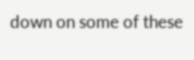down on some of these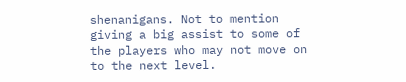shenanigans. Not to mention giving a big assist to some of the players who may not move on to the next level.